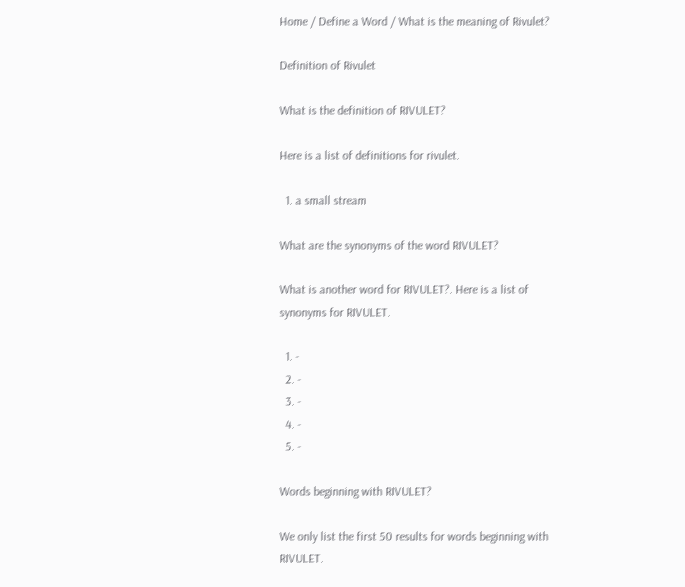Home / Define a Word / What is the meaning of Rivulet?

Definition of Rivulet

What is the definition of RIVULET?

Here is a list of definitions for rivulet.

  1. a small stream

What are the synonyms of the word RIVULET?

What is another word for RIVULET?. Here is a list of synonyms for RIVULET.

  1. -
  2. -
  3. -
  4. -
  5. -

Words beginning with RIVULET?

We only list the first 50 results for words beginning with RIVULET.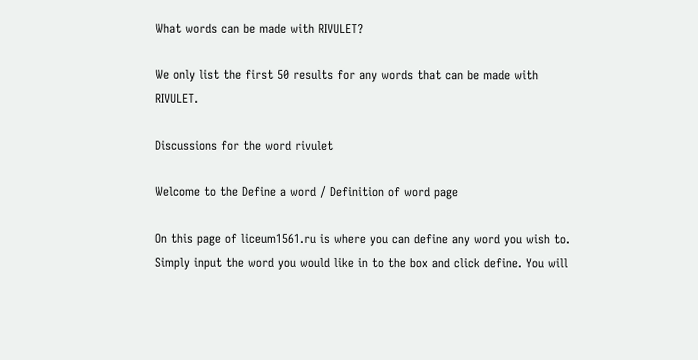What words can be made with RIVULET?

We only list the first 50 results for any words that can be made with RIVULET.

Discussions for the word rivulet

Welcome to the Define a word / Definition of word page

On this page of liceum1561.ru is where you can define any word you wish to. Simply input the word you would like in to the box and click define. You will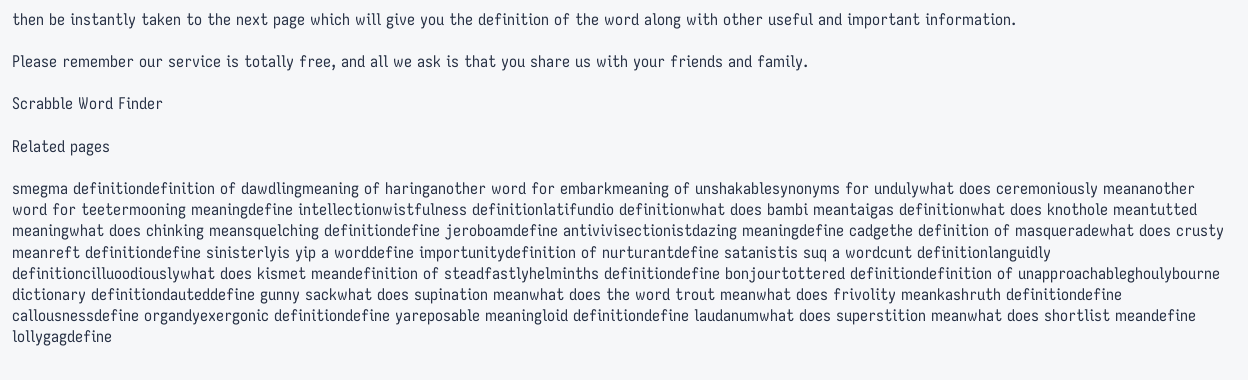then be instantly taken to the next page which will give you the definition of the word along with other useful and important information.

Please remember our service is totally free, and all we ask is that you share us with your friends and family.

Scrabble Word Finder

Related pages

smegma definitiondefinition of dawdlingmeaning of haringanother word for embarkmeaning of unshakablesynonyms for undulywhat does ceremoniously meananother word for teetermooning meaningdefine intellectionwistfulness definitionlatifundio definitionwhat does bambi meantaigas definitionwhat does knothole meantutted meaningwhat does chinking meansquelching definitiondefine jeroboamdefine antivivisectionistdazing meaningdefine cadgethe definition of masqueradewhat does crusty meanreft definitiondefine sinisterlyis yip a worddefine importunitydefinition of nurturantdefine satanistis suq a wordcunt definitionlanguidly definitioncilluoodiouslywhat does kismet meandefinition of steadfastlyhelminths definitiondefine bonjourtottered definitiondefinition of unapproachableghoulybourne dictionary definitiondauteddefine gunny sackwhat does supination meanwhat does the word trout meanwhat does frivolity meankashruth definitiondefine callousnessdefine organdyexergonic definitiondefine yareposable meaningloid definitiondefine laudanumwhat does superstition meanwhat does shortlist meandefine lollygagdefine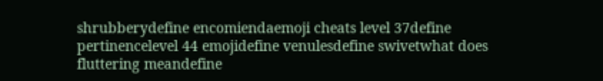shrubberydefine encomiendaemoji cheats level 37define pertinencelevel 44 emojidefine venulesdefine swivetwhat does fluttering meandefine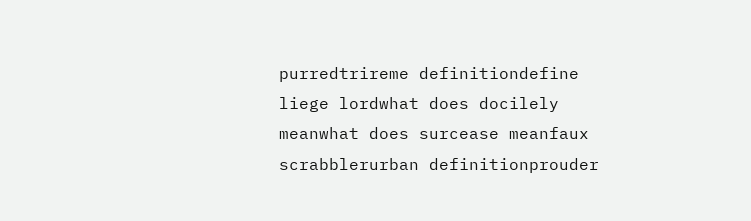purredtrireme definitiondefine liege lordwhat does docilely meanwhat does surcease meanfaux scrabblerurban definitionprouder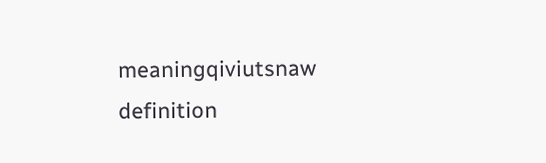meaningqiviutsnaw definition